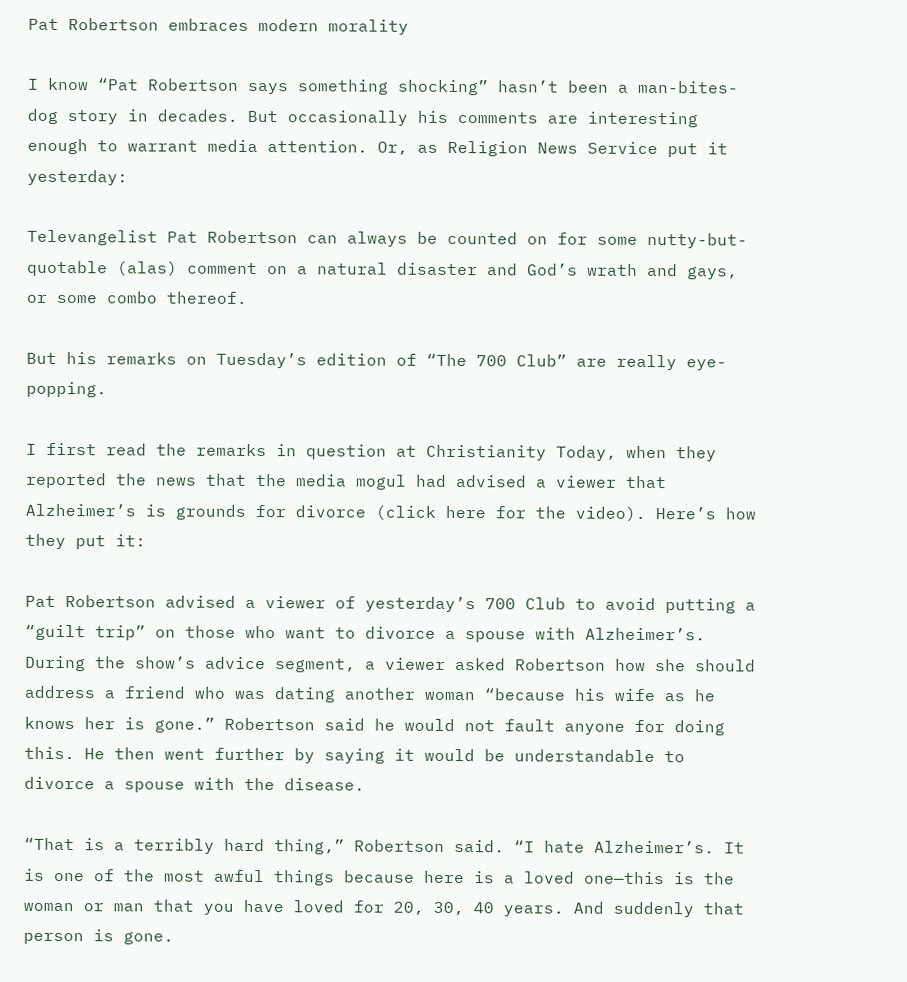Pat Robertson embraces modern morality

I know “Pat Robertson says something shocking” hasn’t been a man-bites-dog story in decades. But occasionally his comments are interesting enough to warrant media attention. Or, as Religion News Service put it yesterday:

Televangelist Pat Robertson can always be counted on for some nutty-but-quotable (alas) comment on a natural disaster and God’s wrath and gays, or some combo thereof.

But his remarks on Tuesday’s edition of “The 700 Club” are really eye-popping.

I first read the remarks in question at Christianity Today, when they reported the news that the media mogul had advised a viewer that Alzheimer’s is grounds for divorce (click here for the video). Here’s how they put it:

Pat Robertson advised a viewer of yesterday’s 700 Club to avoid putting a “guilt trip” on those who want to divorce a spouse with Alzheimer’s. During the show’s advice segment, a viewer asked Robertson how she should address a friend who was dating another woman “because his wife as he knows her is gone.” Robertson said he would not fault anyone for doing this. He then went further by saying it would be understandable to divorce a spouse with the disease.

“That is a terribly hard thing,” Robertson said. “I hate Alzheimer’s. It is one of the most awful things because here is a loved one—this is the woman or man that you have loved for 20, 30, 40 years. And suddenly that person is gone.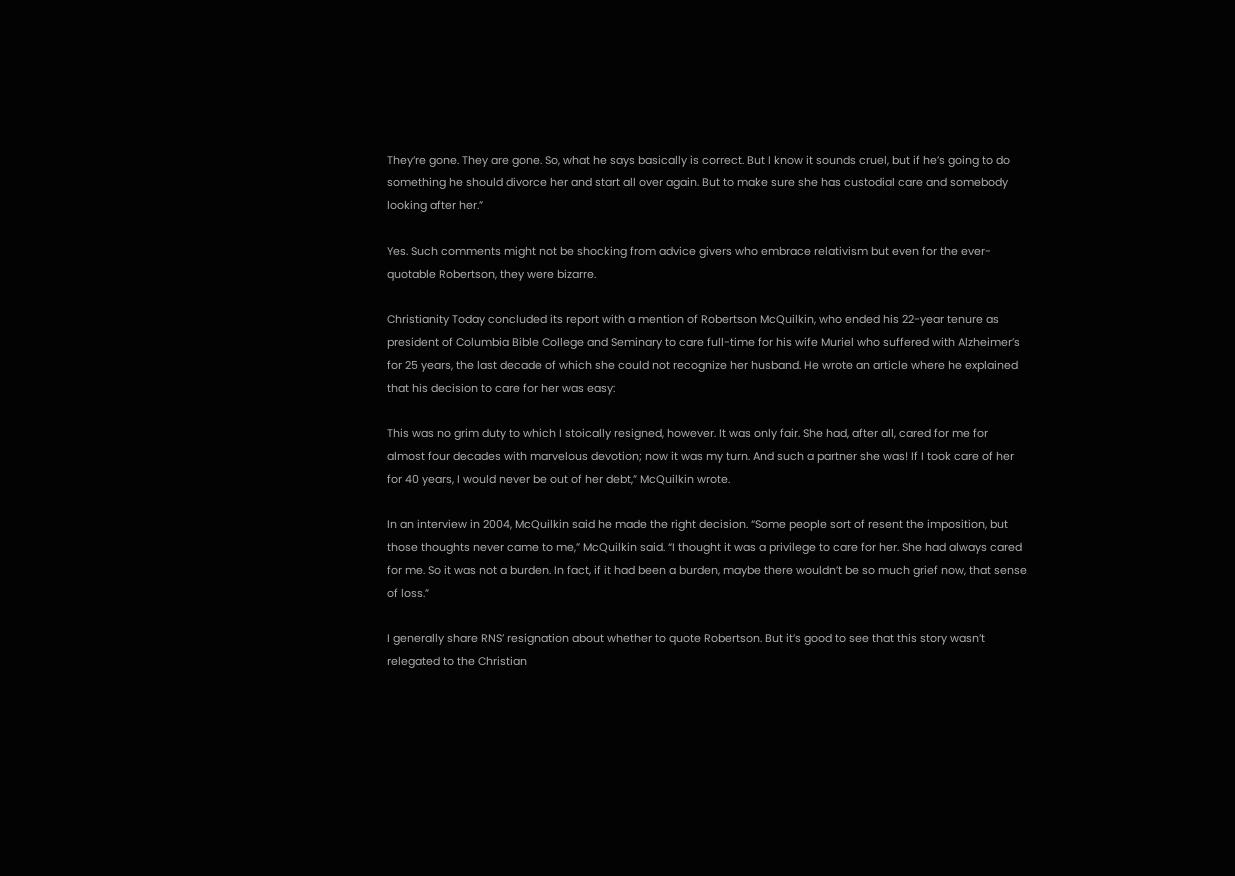They’re gone. They are gone. So, what he says basically is correct. But I know it sounds cruel, but if he’s going to do something he should divorce her and start all over again. But to make sure she has custodial care and somebody looking after her.”

Yes. Such comments might not be shocking from advice givers who embrace relativism but even for the ever-quotable Robertson, they were bizarre.

Christianity Today concluded its report with a mention of Robertson McQuilkin, who ended his 22-year tenure as president of Columbia Bible College and Seminary to care full-time for his wife Muriel who suffered with Alzheimer’s for 25 years, the last decade of which she could not recognize her husband. He wrote an article where he explained that his decision to care for her was easy:

This was no grim duty to which I stoically resigned, however. It was only fair. She had, after all, cared for me for almost four decades with marvelous devotion; now it was my turn. And such a partner she was! If I took care of her for 40 years, I would never be out of her debt,” McQuilkin wrote.

In an interview in 2004, McQuilkin said he made the right decision. “Some people sort of resent the imposition, but those thoughts never came to me,” McQuilkin said. “I thought it was a privilege to care for her. She had always cared for me. So it was not a burden. In fact, if it had been a burden, maybe there wouldn’t be so much grief now, that sense of loss.”

I generally share RNS’ resignation about whether to quote Robertson. But it’s good to see that this story wasn’t relegated to the Christian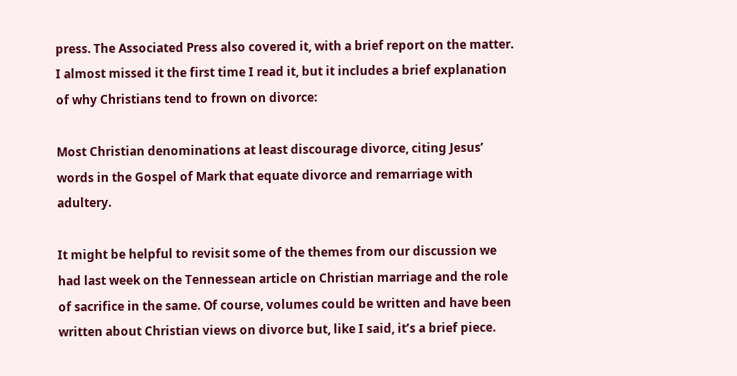press. The Associated Press also covered it, with a brief report on the matter. I almost missed it the first time I read it, but it includes a brief explanation of why Christians tend to frown on divorce:

Most Christian denominations at least discourage divorce, citing Jesus’ words in the Gospel of Mark that equate divorce and remarriage with adultery.

It might be helpful to revisit some of the themes from our discussion we had last week on the Tennessean article on Christian marriage and the role of sacrifice in the same. Of course, volumes could be written and have been written about Christian views on divorce but, like I said, it’s a brief piece.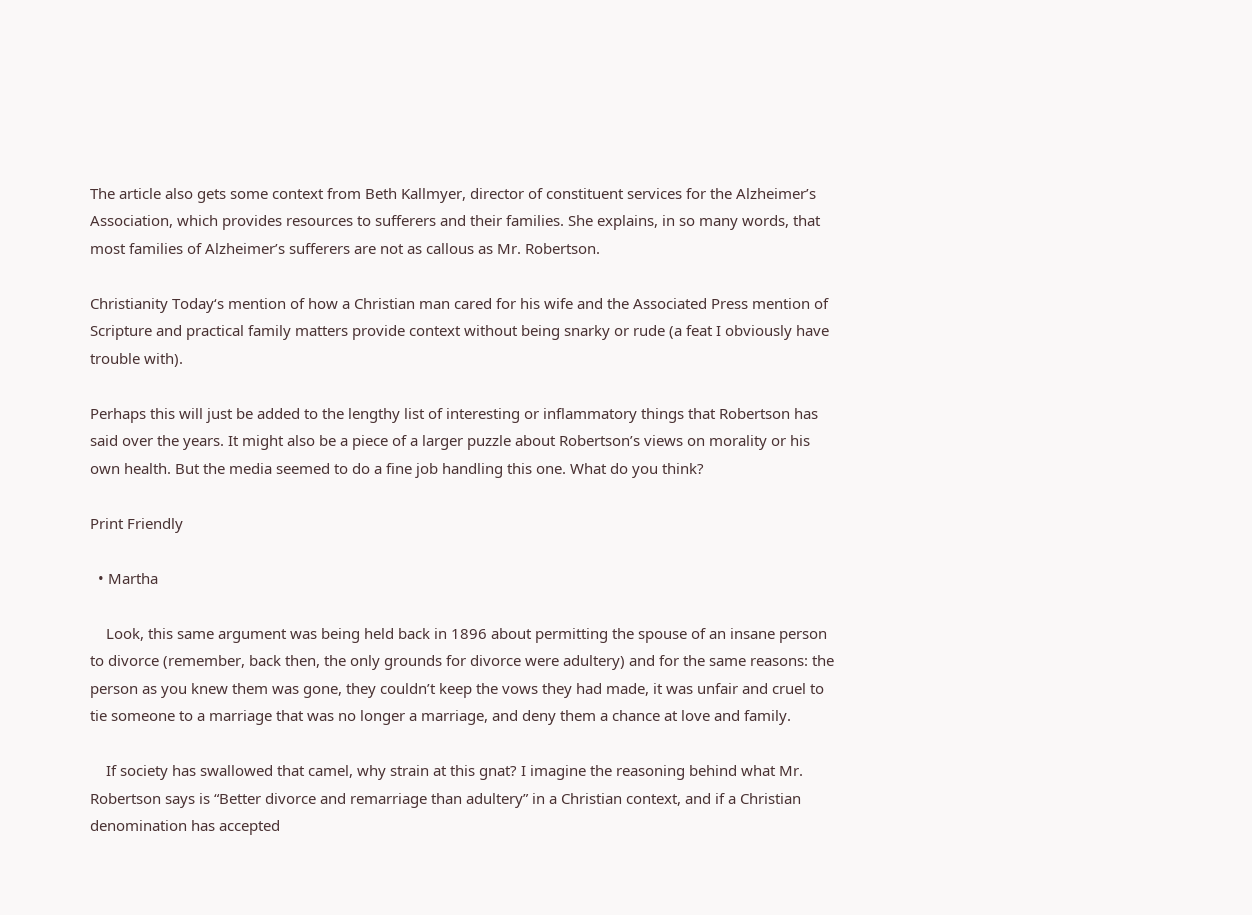The article also gets some context from Beth Kallmyer, director of constituent services for the Alzheimer’s Association, which provides resources to sufferers and their families. She explains, in so many words, that most families of Alzheimer’s sufferers are not as callous as Mr. Robertson.

Christianity Today‘s mention of how a Christian man cared for his wife and the Associated Press mention of Scripture and practical family matters provide context without being snarky or rude (a feat I obviously have trouble with).

Perhaps this will just be added to the lengthy list of interesting or inflammatory things that Robertson has said over the years. It might also be a piece of a larger puzzle about Robertson’s views on morality or his own health. But the media seemed to do a fine job handling this one. What do you think?

Print Friendly

  • Martha

    Look, this same argument was being held back in 1896 about permitting the spouse of an insane person to divorce (remember, back then, the only grounds for divorce were adultery) and for the same reasons: the person as you knew them was gone, they couldn’t keep the vows they had made, it was unfair and cruel to tie someone to a marriage that was no longer a marriage, and deny them a chance at love and family.

    If society has swallowed that camel, why strain at this gnat? I imagine the reasoning behind what Mr. Robertson says is “Better divorce and remarriage than adultery” in a Christian context, and if a Christian denomination has accepted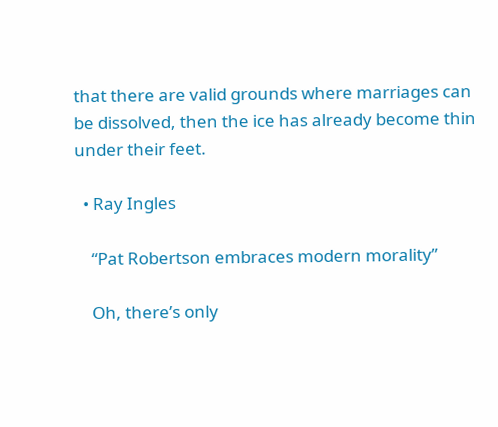that there are valid grounds where marriages can be dissolved, then the ice has already become thin under their feet.

  • Ray Ingles

    “Pat Robertson embraces modern morality”

    Oh, there’s only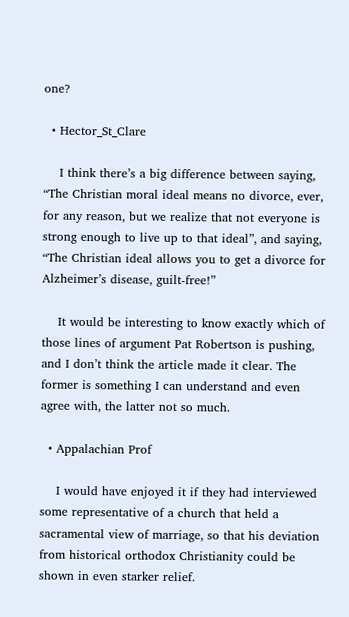one?

  • Hector_St_Clare

    I think there’s a big difference between saying, “The Christian moral ideal means no divorce, ever, for any reason, but we realize that not everyone is strong enough to live up to that ideal”, and saying, “The Christian ideal allows you to get a divorce for Alzheimer’s disease, guilt-free!”

    It would be interesting to know exactly which of those lines of argument Pat Robertson is pushing, and I don’t think the article made it clear. The former is something I can understand and even agree with, the latter not so much.

  • Appalachian Prof

    I would have enjoyed it if they had interviewed some representative of a church that held a sacramental view of marriage, so that his deviation from historical orthodox Christianity could be shown in even starker relief.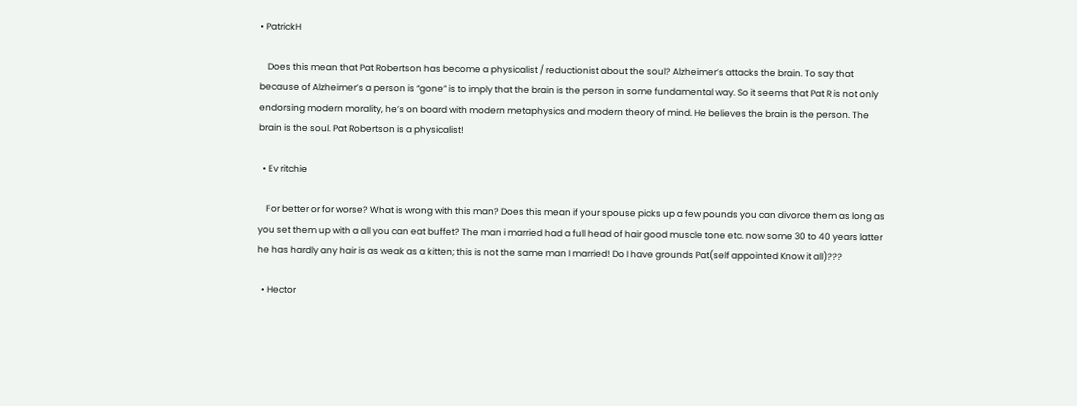• PatrickH

    Does this mean that Pat Robertson has become a physicalist / reductionist about the soul? Alzheimer’s attacks the brain. To say that because of Alzheimer’s a person is “gone” is to imply that the brain is the person in some fundamental way. So it seems that Pat R is not only endorsing modern morality, he’s on board with modern metaphysics and modern theory of mind. He believes the brain is the person. The brain is the soul. Pat Robertson is a physicalist!

  • Ev ritchie

    For better or for worse? What is wrong with this man? Does this mean if your spouse picks up a few pounds you can divorce them as long as you set them up with a all you can eat buffet? The man i married had a full head of hair good muscle tone etc. now some 30 to 40 years latter he has hardly any hair is as weak as a kitten; this is not the same man I married! Do I have grounds Pat(self appointed Know it all)???

  • Hector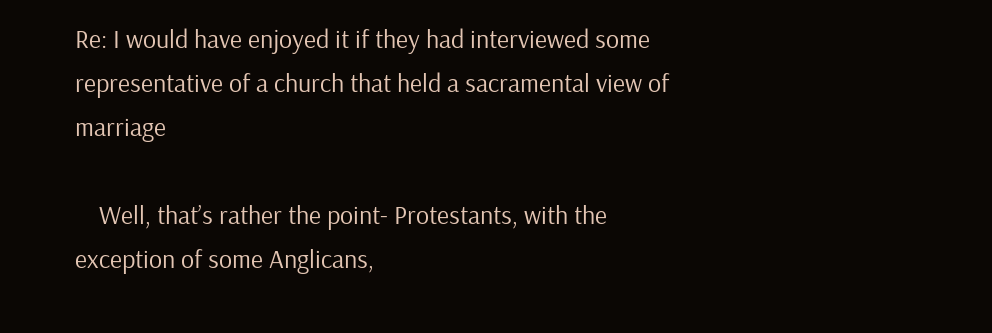Re: I would have enjoyed it if they had interviewed some representative of a church that held a sacramental view of marriage

    Well, that’s rather the point- Protestants, with the exception of some Anglicans,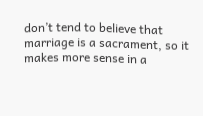don’t tend to believe that marriage is a sacrament, so it makes more sense in a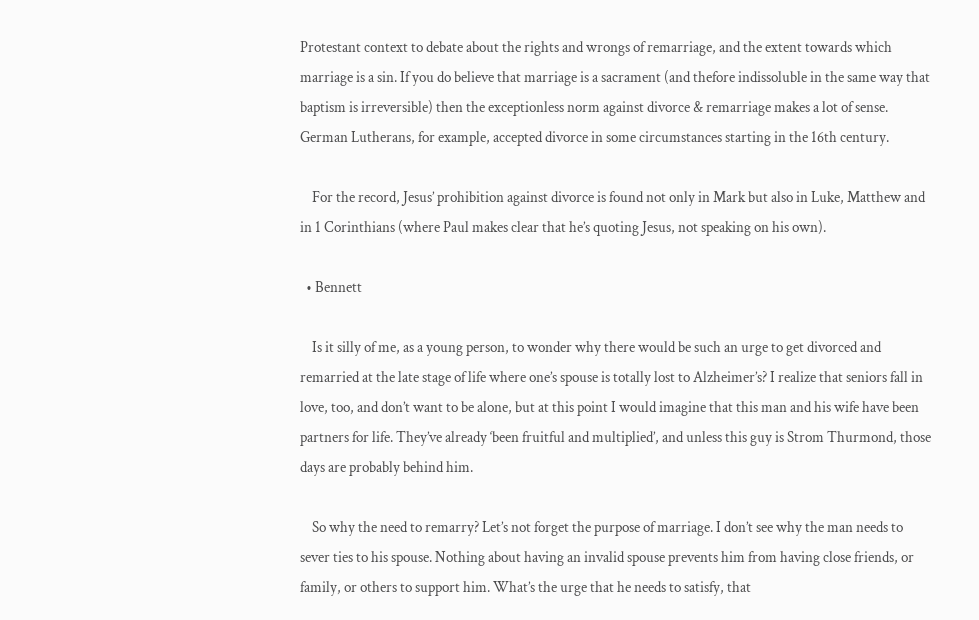Protestant context to debate about the rights and wrongs of remarriage, and the extent towards which marriage is a sin. If you do believe that marriage is a sacrament (and thefore indissoluble in the same way that baptism is irreversible) then the exceptionless norm against divorce & remarriage makes a lot of sense. German Lutherans, for example, accepted divorce in some circumstances starting in the 16th century.

    For the record, Jesus’ prohibition against divorce is found not only in Mark but also in Luke, Matthew and in 1 Corinthians (where Paul makes clear that he’s quoting Jesus, not speaking on his own).

  • Bennett

    Is it silly of me, as a young person, to wonder why there would be such an urge to get divorced and remarried at the late stage of life where one’s spouse is totally lost to Alzheimer’s? I realize that seniors fall in love, too, and don’t want to be alone, but at this point I would imagine that this man and his wife have been partners for life. They’ve already ‘been fruitful and multiplied’, and unless this guy is Strom Thurmond, those days are probably behind him.

    So why the need to remarry? Let’s not forget the purpose of marriage. I don’t see why the man needs to sever ties to his spouse. Nothing about having an invalid spouse prevents him from having close friends, or family, or others to support him. What’s the urge that he needs to satisfy, that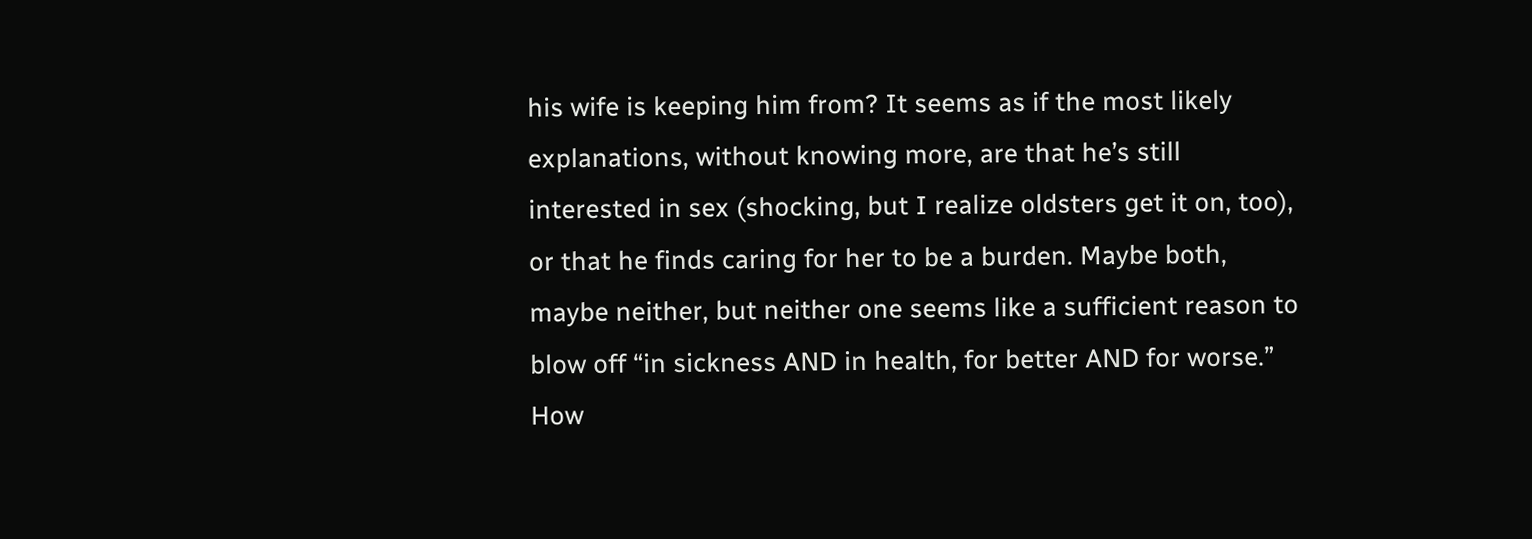his wife is keeping him from? It seems as if the most likely explanations, without knowing more, are that he’s still interested in sex (shocking, but I realize oldsters get it on, too), or that he finds caring for her to be a burden. Maybe both, maybe neither, but neither one seems like a sufficient reason to blow off “in sickness AND in health, for better AND for worse.” How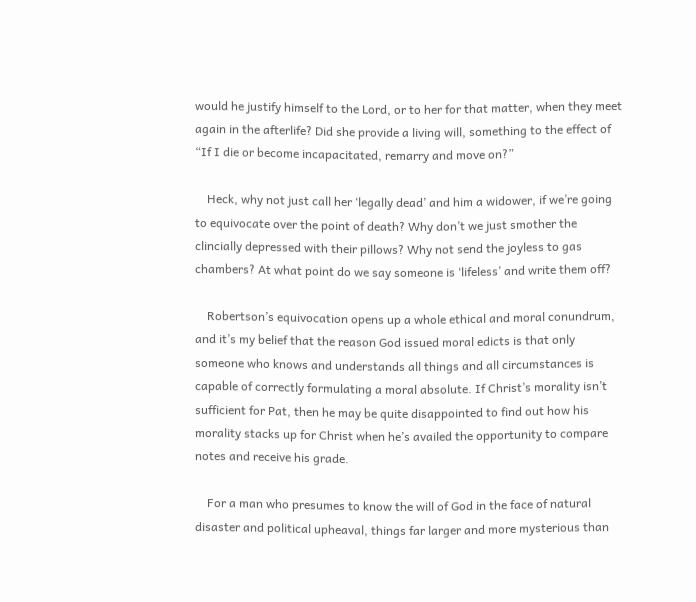would he justify himself to the Lord, or to her for that matter, when they meet again in the afterlife? Did she provide a living will, something to the effect of “If I die or become incapacitated, remarry and move on?”

    Heck, why not just call her ‘legally dead’ and him a widower, if we’re going to equivocate over the point of death? Why don’t we just smother the clincially depressed with their pillows? Why not send the joyless to gas chambers? At what point do we say someone is ‘lifeless’ and write them off?

    Robertson’s equivocation opens up a whole ethical and moral conundrum, and it’s my belief that the reason God issued moral edicts is that only someone who knows and understands all things and all circumstances is capable of correctly formulating a moral absolute. If Christ’s morality isn’t sufficient for Pat, then he may be quite disappointed to find out how his morality stacks up for Christ when he’s availed the opportunity to compare notes and receive his grade.

    For a man who presumes to know the will of God in the face of natural disaster and political upheaval, things far larger and more mysterious than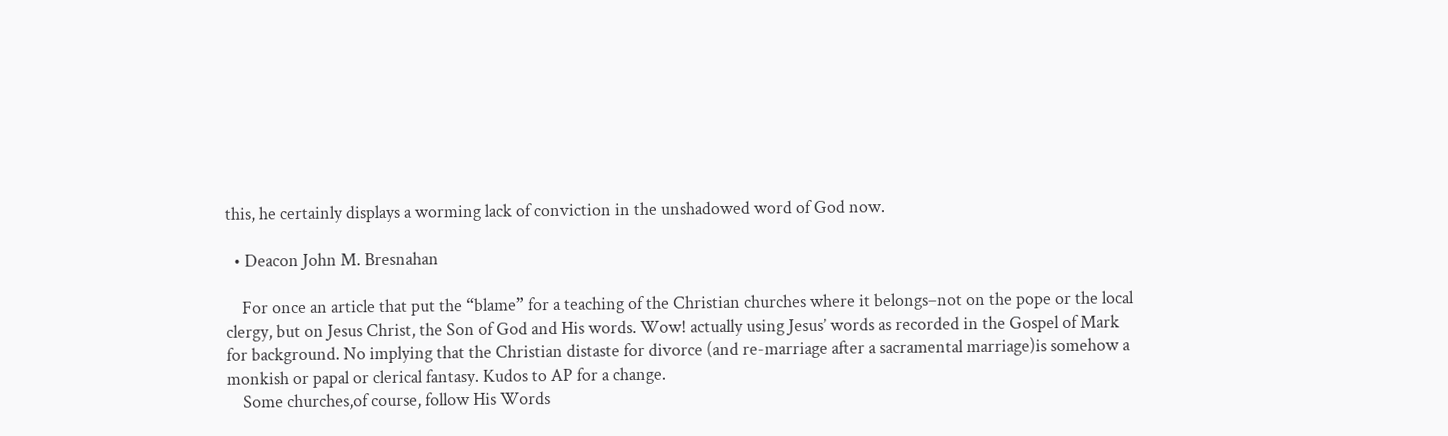this, he certainly displays a worming lack of conviction in the unshadowed word of God now.

  • Deacon John M. Bresnahan

    For once an article that put the “blame” for a teaching of the Christian churches where it belongs–not on the pope or the local clergy, but on Jesus Christ, the Son of God and His words. Wow! actually using Jesus’ words as recorded in the Gospel of Mark for background. No implying that the Christian distaste for divorce (and re-marriage after a sacramental marriage)is somehow a monkish or papal or clerical fantasy. Kudos to AP for a change.
    Some churches,of course, follow His Words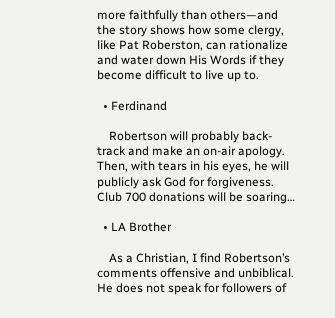more faithfully than others—and the story shows how some clergy, like Pat Roberston, can rationalize and water down His Words if they become difficult to live up to.

  • Ferdinand

    Robertson will probably back-track and make an on-air apology. Then, with tears in his eyes, he will publicly ask God for forgiveness. Club 700 donations will be soaring…

  • LA Brother

    As a Christian, I find Robertson’s comments offensive and unbiblical. He does not speak for followers of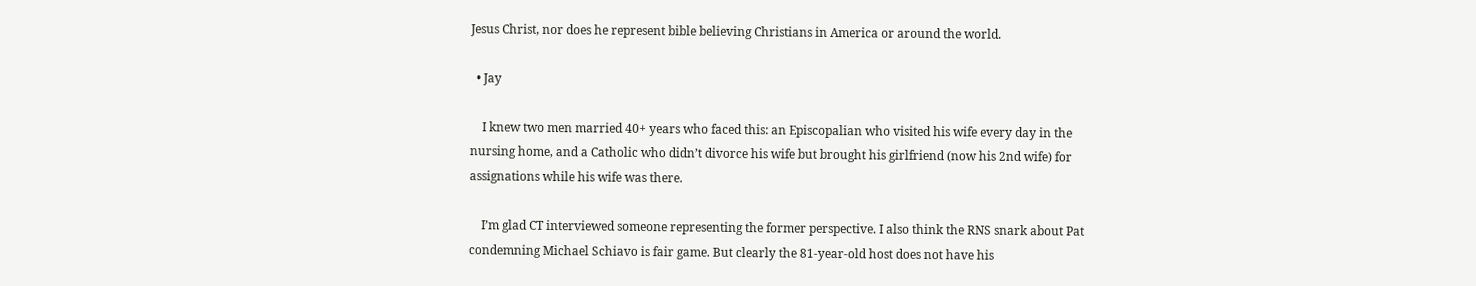Jesus Christ, nor does he represent bible believing Christians in America or around the world.

  • Jay

    I knew two men married 40+ years who faced this: an Episcopalian who visited his wife every day in the nursing home, and a Catholic who didn’t divorce his wife but brought his girlfriend (now his 2nd wife) for assignations while his wife was there.

    I’m glad CT interviewed someone representing the former perspective. I also think the RNS snark about Pat condemning Michael Schiavo is fair game. But clearly the 81-year-old host does not have his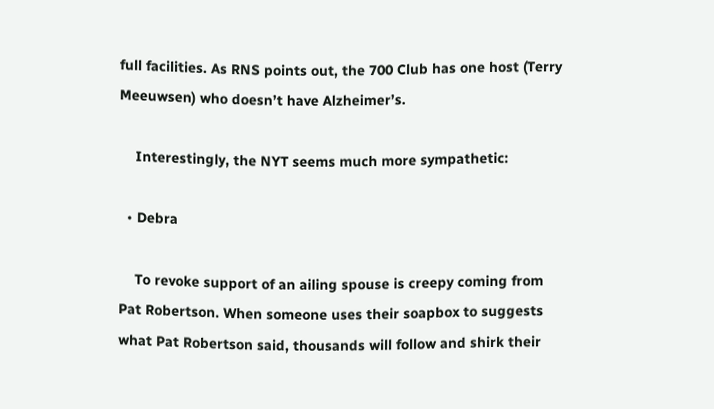full facilities. As RNS points out, the 700 Club has one host (Terry Meeuwsen) who doesn’t have Alzheimer’s.

    Interestingly, the NYT seems much more sympathetic:

  • Debra

    To revoke support of an ailing spouse is creepy coming from Pat Robertson. When someone uses their soapbox to suggests what Pat Robertson said, thousands will follow and shirk their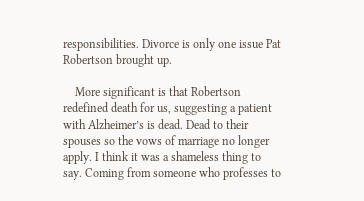responsibilities. Divorce is only one issue Pat Robertson brought up.

    More significant is that Robertson redefined death for us, suggesting a patient with Alzheimer’s is dead. Dead to their spouses so the vows of marriage no longer apply. I think it was a shameless thing to say. Coming from someone who professes to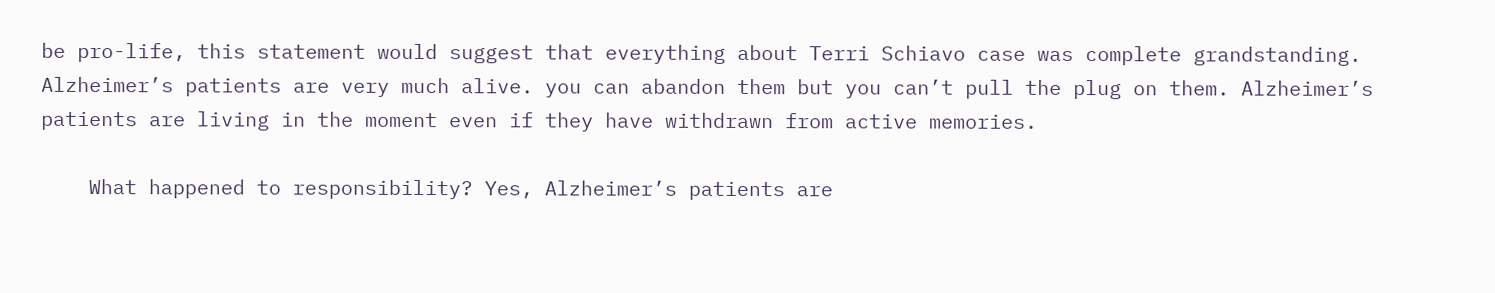be pro-life, this statement would suggest that everything about Terri Schiavo case was complete grandstanding. Alzheimer’s patients are very much alive. you can abandon them but you can’t pull the plug on them. Alzheimer’s patients are living in the moment even if they have withdrawn from active memories.

    What happened to responsibility? Yes, Alzheimer’s patients are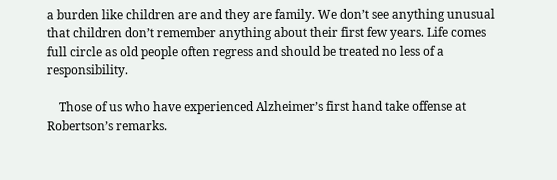a burden like children are and they are family. We don’t see anything unusual that children don’t remember anything about their first few years. Life comes full circle as old people often regress and should be treated no less of a responsibility.

    Those of us who have experienced Alzheimer’s first hand take offense at Robertson’s remarks.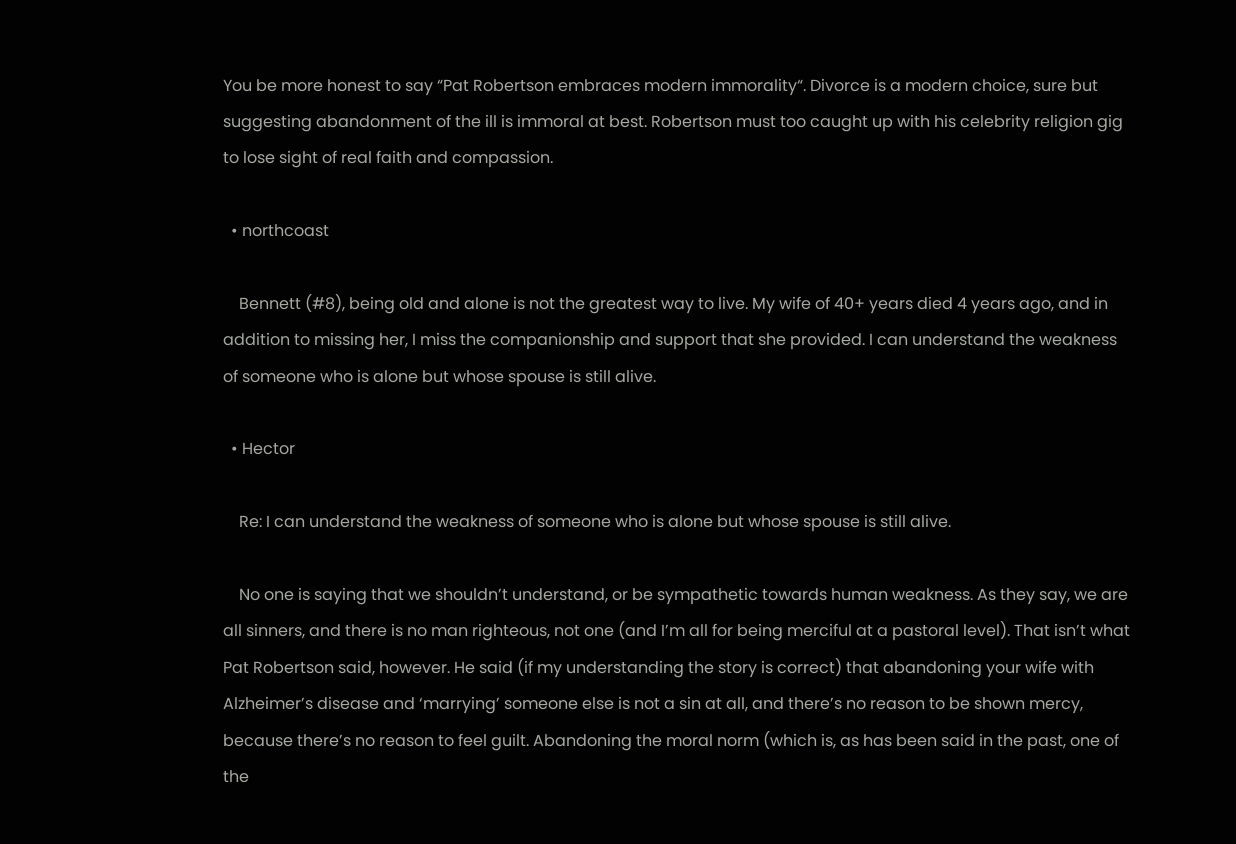You be more honest to say “Pat Robertson embraces modern immorality“. Divorce is a modern choice, sure but suggesting abandonment of the ill is immoral at best. Robertson must too caught up with his celebrity religion gig to lose sight of real faith and compassion.

  • northcoast

    Bennett (#8), being old and alone is not the greatest way to live. My wife of 40+ years died 4 years ago, and in addition to missing her, I miss the companionship and support that she provided. I can understand the weakness of someone who is alone but whose spouse is still alive.

  • Hector

    Re: I can understand the weakness of someone who is alone but whose spouse is still alive.

    No one is saying that we shouldn’t understand, or be sympathetic towards human weakness. As they say, we are all sinners, and there is no man righteous, not one (and I’m all for being merciful at a pastoral level). That isn’t what Pat Robertson said, however. He said (if my understanding the story is correct) that abandoning your wife with Alzheimer’s disease and ‘marrying’ someone else is not a sin at all, and there’s no reason to be shown mercy, because there’s no reason to feel guilt. Abandoning the moral norm (which is, as has been said in the past, one of the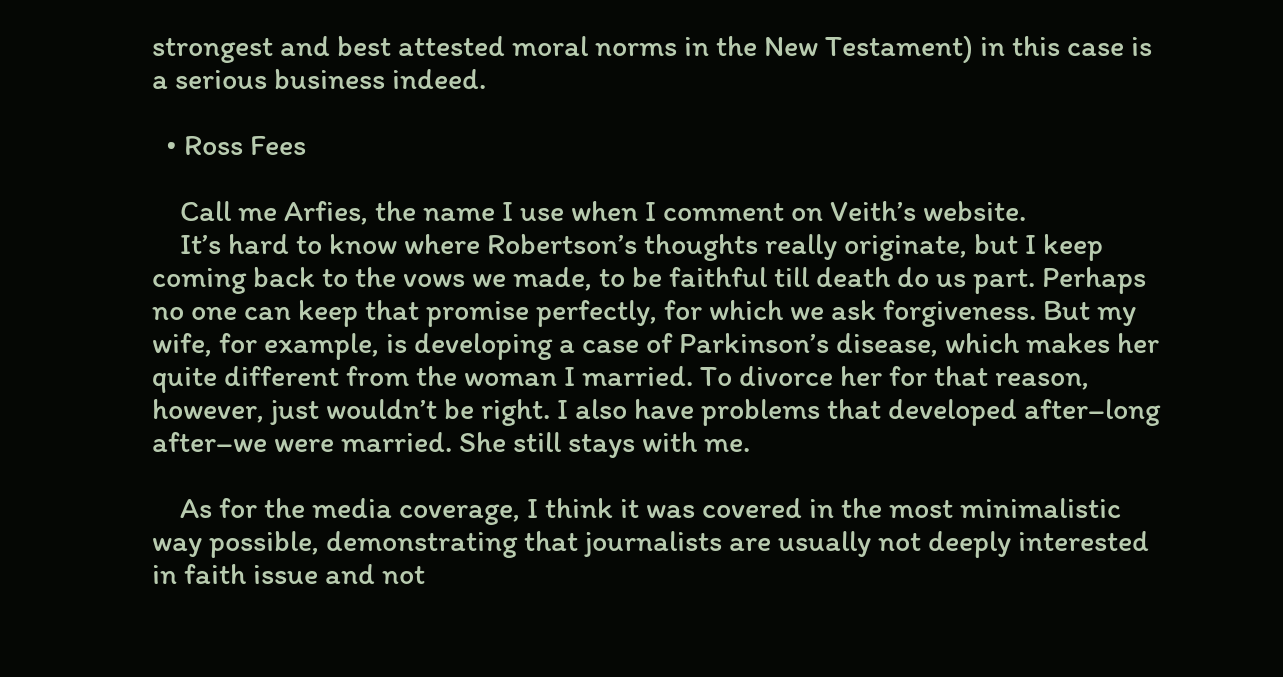strongest and best attested moral norms in the New Testament) in this case is a serious business indeed.

  • Ross Fees

    Call me Arfies, the name I use when I comment on Veith’s website.
    It’s hard to know where Robertson’s thoughts really originate, but I keep coming back to the vows we made, to be faithful till death do us part. Perhaps no one can keep that promise perfectly, for which we ask forgiveness. But my wife, for example, is developing a case of Parkinson’s disease, which makes her quite different from the woman I married. To divorce her for that reason, however, just wouldn’t be right. I also have problems that developed after–long after–we were married. She still stays with me.

    As for the media coverage, I think it was covered in the most minimalistic way possible, demonstrating that journalists are usually not deeply interested in faith issue and not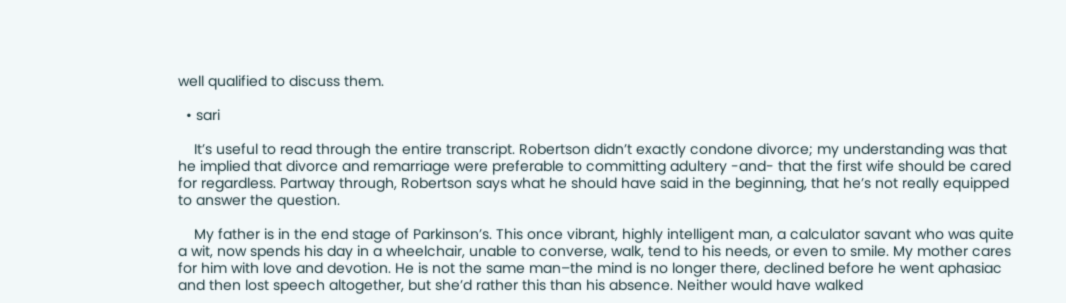well qualified to discuss them.

  • sari

    It’s useful to read through the entire transcript. Robertson didn’t exactly condone divorce; my understanding was that he implied that divorce and remarriage were preferable to committing adultery -and- that the first wife should be cared for regardless. Partway through, Robertson says what he should have said in the beginning, that he’s not really equipped to answer the question.

    My father is in the end stage of Parkinson’s. This once vibrant, highly intelligent man, a calculator savant who was quite a wit, now spends his day in a wheelchair, unable to converse, walk, tend to his needs, or even to smile. My mother cares for him with love and devotion. He is not the same man–the mind is no longer there, declined before he went aphasiac and then lost speech altogether, but she’d rather this than his absence. Neither would have walked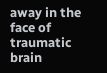away in the face of traumatic brain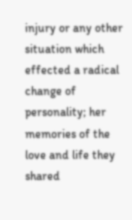injury or any other situation which effected a radical change of personality; her memories of the love and life they shared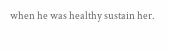when he was healthy sustain her.